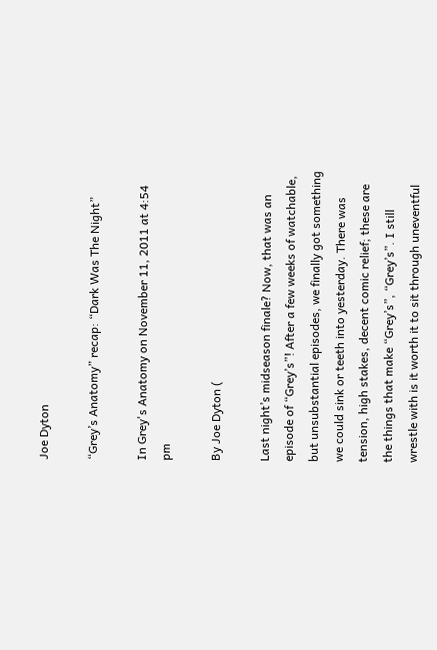Joe Dyton

“Grey’s Anatomy” recap: “Dark Was The Night”

In Grey's Anatomy on November 11, 2011 at 4:54 pm

By Joe Dyton (

Last night’s midseason finale? Now, that was an episode of “Grey’s”! After a few weeks of watchable, but unsubstantial episodes, we finally got something we could sink or teeth into yesterday. There was tension, high stakes, decent comic relief; these are the things that make “Grey’s”, “Grey’s”. I still wrestle with is it worth it to sit through uneventful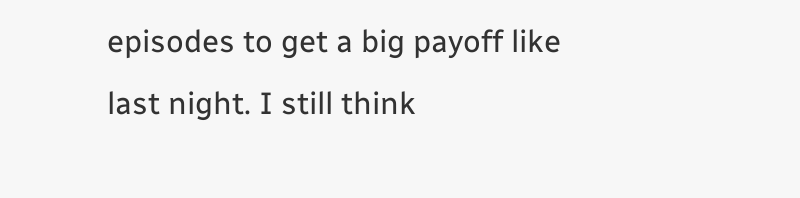episodes to get a big payoff like last night. I still think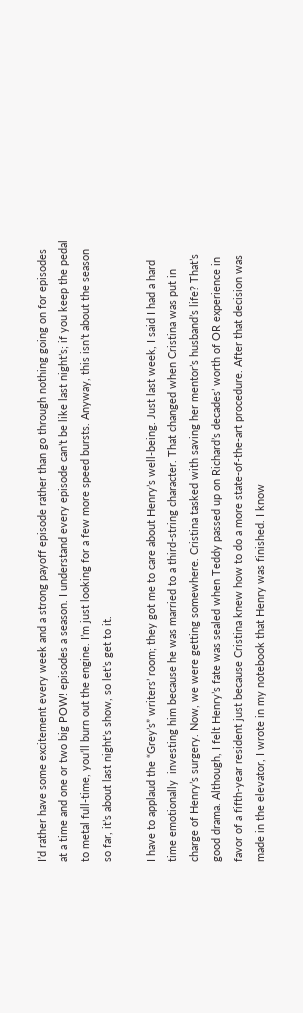I’d rather have some excitement every week and a strong payoff episode rather than go through nothing going on for episodes at a time and one or two big POW! episodes a season. I understand every episode can’t be like last night’s; if you keep the pedal to metal full-time, you’ll burn out the engine. I’m just looking for a few more speed bursts. Anyway, this isn’t about the season so far, it’s about last night’s show, so let’s get to it.

I have to applaud the “Grey’s” writers’ room; they got me to care about Henry’s well-being. Just last week, I said I had a hard time emotionally  investing him because he was married to a third-string character. That changed when Cristina was put in charge of Henry’s surgery. Now, we were getting somewhere. Cristina tasked with saving her mentor’s husband’s life? That’s good drama. Although, I felt Henry’s fate was sealed when Teddy passed up on Richard’s decades’ worth of OR experience in favor of a fifth-year resident just because Cristina knew how to do a more state-of-the-art procedure. After that decision was made in the elevator, I wrote in my notebook that Henry was finished. I know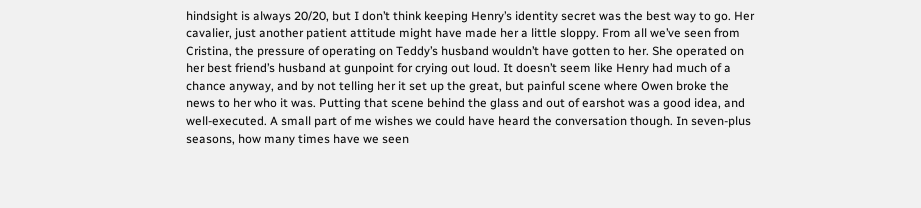hindsight is always 20/20, but I don’t think keeping Henry’s identity secret was the best way to go. Her cavalier, just another patient attitude might have made her a little sloppy. From all we’ve seen from Cristina, the pressure of operating on Teddy’s husband wouldn’t have gotten to her. She operated on her best friend’s husband at gunpoint for crying out loud. It doesn’t seem like Henry had much of a chance anyway, and by not telling her it set up the great, but painful scene where Owen broke the news to her who it was. Putting that scene behind the glass and out of earshot was a good idea, and well-executed. A small part of me wishes we could have heard the conversation though. In seven-plus seasons, how many times have we seen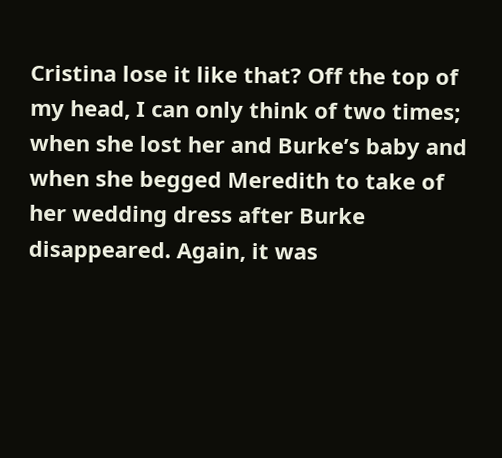Cristina lose it like that? Off the top of my head, I can only think of two times; when she lost her and Burke’s baby and when she begged Meredith to take of her wedding dress after Burke disappeared. Again, it was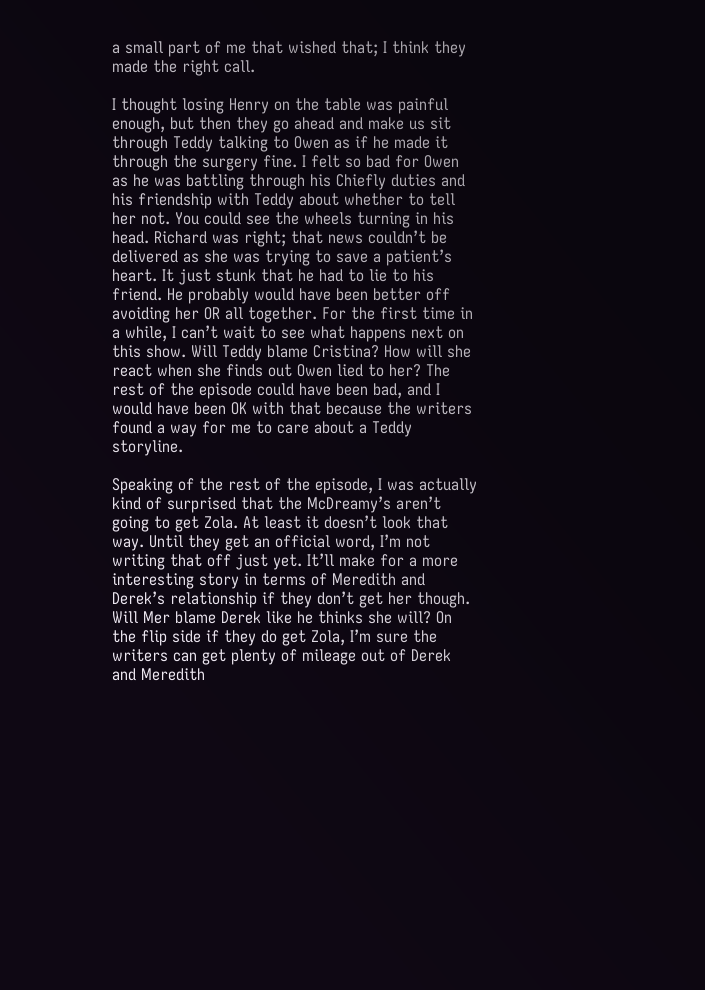a small part of me that wished that; I think they made the right call.

I thought losing Henry on the table was painful enough, but then they go ahead and make us sit through Teddy talking to Owen as if he made it through the surgery fine. I felt so bad for Owen as he was battling through his Chiefly duties and his friendship with Teddy about whether to tell her not. You could see the wheels turning in his head. Richard was right; that news couldn’t be delivered as she was trying to save a patient’s heart. It just stunk that he had to lie to his friend. He probably would have been better off avoiding her OR all together. For the first time in a while, I can’t wait to see what happens next on this show. Will Teddy blame Cristina? How will she react when she finds out Owen lied to her? The rest of the episode could have been bad, and I would have been OK with that because the writers found a way for me to care about a Teddy storyline.

Speaking of the rest of the episode, I was actually kind of surprised that the McDreamy’s aren’t going to get Zola. At least it doesn’t look that way. Until they get an official word, I’m not writing that off just yet. It’ll make for a more interesting story in terms of Meredith and Derek’s relationship if they don’t get her though. Will Mer blame Derek like he thinks she will? On the flip side if they do get Zola, I’m sure the writers can get plenty of mileage out of Derek and Meredith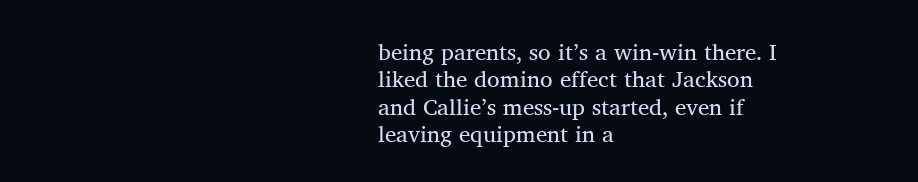being parents, so it’s a win-win there. I liked the domino effect that Jackson and Callie’s mess-up started, even if leaving equipment in a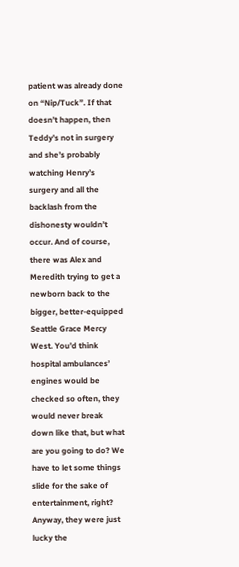patient was already done on “Nip/Tuck”. If that doesn’t happen, then Teddy’s not in surgery and she’s probably watching Henry’s surgery and all the backlash from the dishonesty wouldn’t occur. And of course, there was Alex and Meredith trying to get a newborn back to the bigger, better-equipped Seattle Grace Mercy West. You’d think hospital ambulances’ engines would be checked so often, they would never break down like that, but what are you going to do? We have to let some things  slide for the sake of entertainment, right? Anyway, they were just lucky the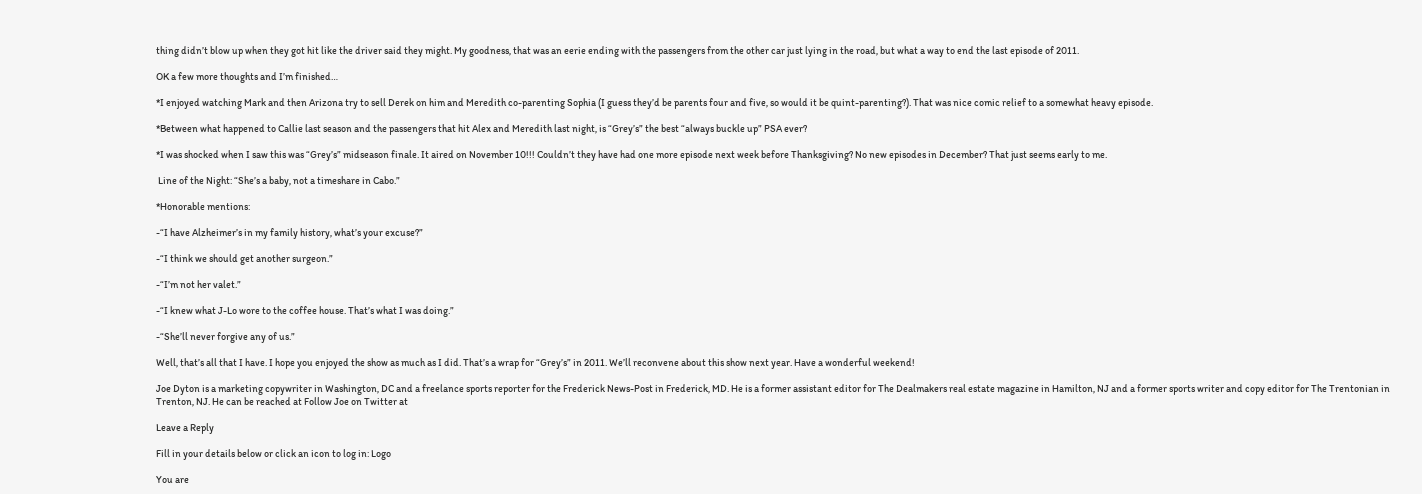thing didn’t blow up when they got hit like the driver said they might. My goodness, that was an eerie ending with the passengers from the other car just lying in the road, but what a way to end the last episode of 2011.

OK a few more thoughts and I’m finished…

*I enjoyed watching Mark and then Arizona try to sell Derek on him and Meredith co-parenting Sophia (I guess they’d be parents four and five, so would it be quint-parenting?). That was nice comic relief to a somewhat heavy episode.

*Between what happened to Callie last season and the passengers that hit Alex and Meredith last night, is “Grey’s” the best “always buckle up” PSA ever?

*I was shocked when I saw this was “Grey’s” midseason finale. It aired on November 10!!! Couldn’t they have had one more episode next week before Thanksgiving? No new episodes in December? That just seems early to me.

 Line of the Night: “She’s a baby, not a timeshare in Cabo.”

*Honorable mentions:

-“I have Alzheimer’s in my family history, what’s your excuse?”

-“I think we should get another surgeon.”

-“I’m not her valet.”

-“I knew what J-Lo wore to the coffee house. That’s what I was doing.”

-“She’ll never forgive any of us.”

Well, that’s all that I have. I hope you enjoyed the show as much as I did. That’s a wrap for “Grey’s” in 2011. We’ll reconvene about this show next year. Have a wonderful weekend!

Joe Dyton is a marketing copywriter in Washington, DC and a freelance sports reporter for the Frederick News-Post in Frederick, MD. He is a former assistant editor for The Dealmakers real estate magazine in Hamilton, NJ and a former sports writer and copy editor for The Trentonian in Trenton, NJ. He can be reached at Follow Joe on Twitter at

Leave a Reply

Fill in your details below or click an icon to log in: Logo

You are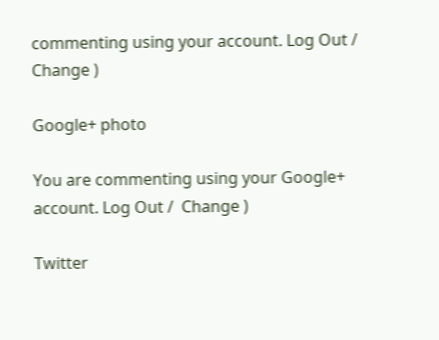commenting using your account. Log Out /  Change )

Google+ photo

You are commenting using your Google+ account. Log Out /  Change )

Twitter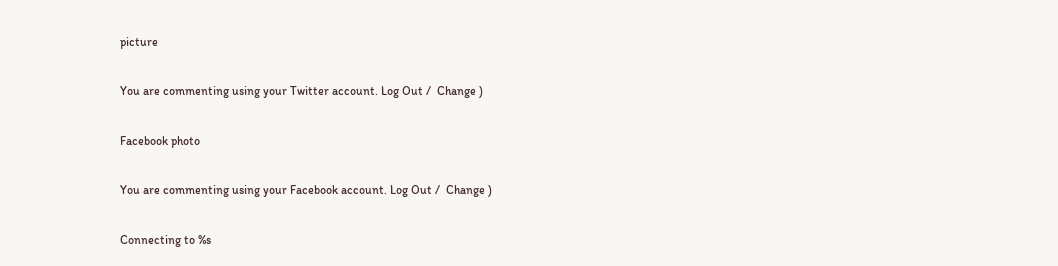picture

You are commenting using your Twitter account. Log Out /  Change )

Facebook photo

You are commenting using your Facebook account. Log Out /  Change )

Connecting to %s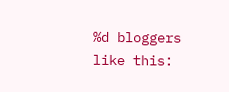%d bloggers like this: